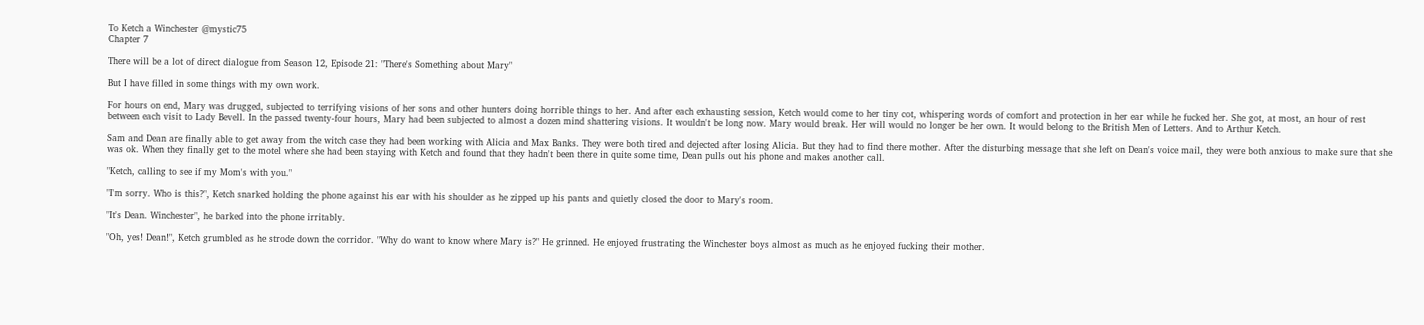To Ketch a Winchester @mystic75
Chapter 7

There will be a lot of direct dialogue from Season 12, Episode 21: "There's Something about Mary"

But I have filled in some things with my own work.

For hours on end, Mary was drugged, subjected to terrifying visions of her sons and other hunters doing horrible things to her. And after each exhausting session, Ketch would come to her tiny cot, whispering words of comfort and protection in her ear while he fucked her. She got, at most, an hour of rest between each visit to Lady Bevell. In the passed twenty-four hours, Mary had been subjected to almost a dozen mind shattering visions. It wouldn't be long now. Mary would break. Her will would no longer be her own. It would belong to the British Men of Letters. And to Arthur Ketch.

Sam and Dean are finally able to get away from the witch case they had been working with Alicia and Max Banks. They were both tired and dejected after losing Alicia. But they had to find there mother. After the disturbing message that she left on Dean's voice mail, they were both anxious to make sure that she was ok. When they finally get to the motel where she had been staying with Ketch and found that they hadn't been there in quite some time, Dean pulls out his phone and makes another call.

"Ketch, calling to see if my Mom's with you."

"I'm sorry. Who is this?", Ketch snarked holding the phone against his ear with his shoulder as he zipped up his pants and quietly closed the door to Mary's room.

"It's Dean. Winchester", he barked into the phone irritably.

"Oh, yes! Dean!", Ketch grumbled as he strode down the corridor. "Why do want to know where Mary is?" He grinned. He enjoyed frustrating the Winchester boys almost as much as he enjoyed fucking their mother.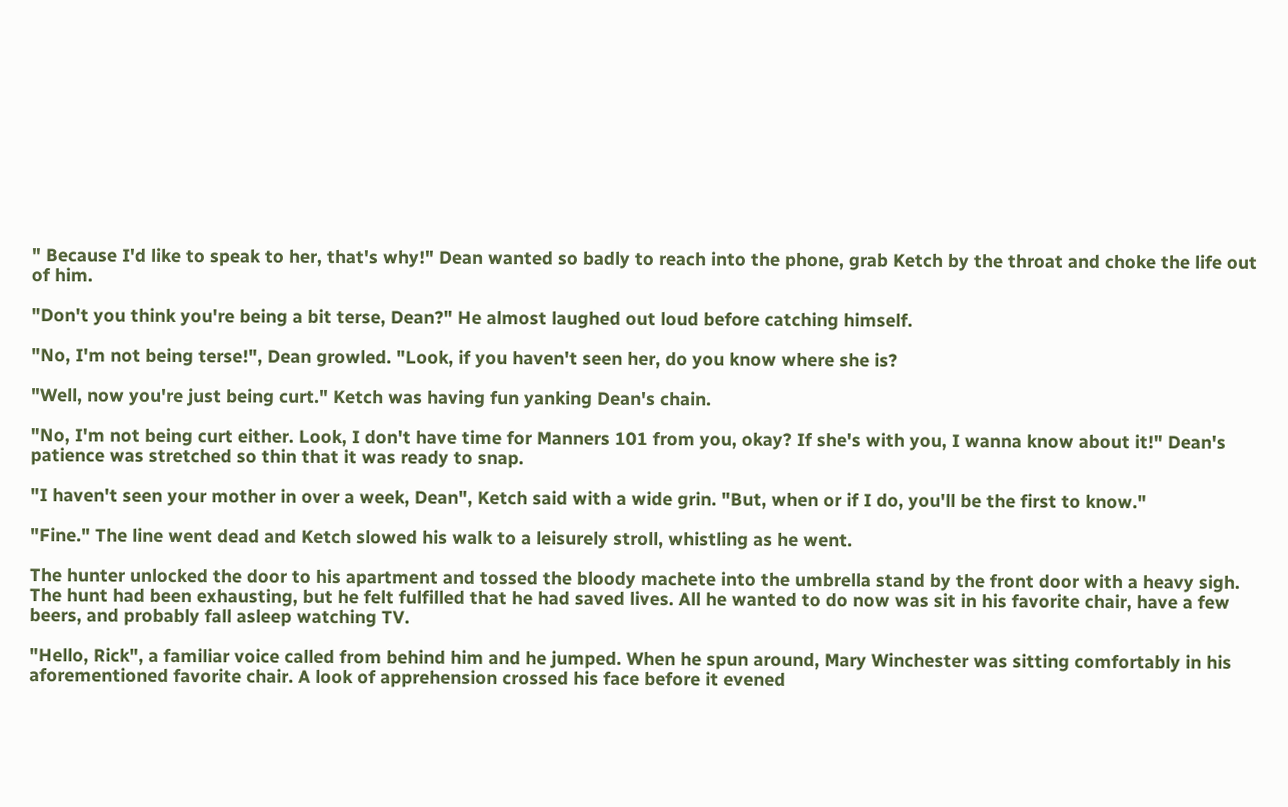" Because I'd like to speak to her, that's why!" Dean wanted so badly to reach into the phone, grab Ketch by the throat and choke the life out of him.

"Don't you think you're being a bit terse, Dean?" He almost laughed out loud before catching himself.

"No, I'm not being terse!", Dean growled. "Look, if you haven't seen her, do you know where she is?

"Well, now you're just being curt." Ketch was having fun yanking Dean's chain.

"No, I'm not being curt either. Look, I don't have time for Manners 101 from you, okay? If she's with you, I wanna know about it!" Dean's patience was stretched so thin that it was ready to snap.

"I haven't seen your mother in over a week, Dean", Ketch said with a wide grin. "But, when or if I do, you'll be the first to know."

"Fine." The line went dead and Ketch slowed his walk to a leisurely stroll, whistling as he went.

The hunter unlocked the door to his apartment and tossed the bloody machete into the umbrella stand by the front door with a heavy sigh. The hunt had been exhausting, but he felt fulfilled that he had saved lives. All he wanted to do now was sit in his favorite chair, have a few beers, and probably fall asleep watching TV.

"Hello, Rick", a familiar voice called from behind him and he jumped. When he spun around, Mary Winchester was sitting comfortably in his aforementioned favorite chair. A look of apprehension crossed his face before it evened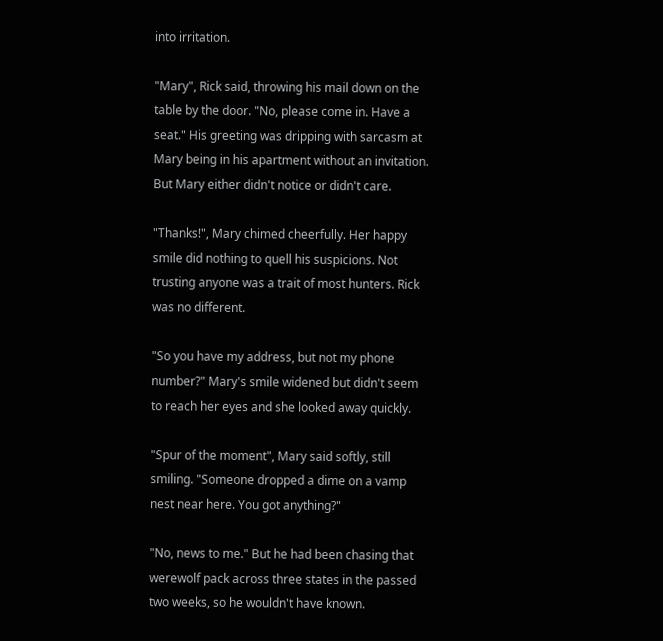into irritation.

"Mary", Rick said, throwing his mail down on the table by the door. "No, please come in. Have a seat." His greeting was dripping with sarcasm at Mary being in his apartment without an invitation. But Mary either didn't notice or didn't care.

"Thanks!", Mary chimed cheerfully. Her happy smile did nothing to quell his suspicions. Not trusting anyone was a trait of most hunters. Rick was no different.

"So you have my address, but not my phone number?" Mary's smile widened but didn't seem to reach her eyes and she looked away quickly.

"Spur of the moment", Mary said softly, still smiling. "Someone dropped a dime on a vamp nest near here. You got anything?"

"No, news to me." But he had been chasing that werewolf pack across three states in the passed two weeks, so he wouldn't have known.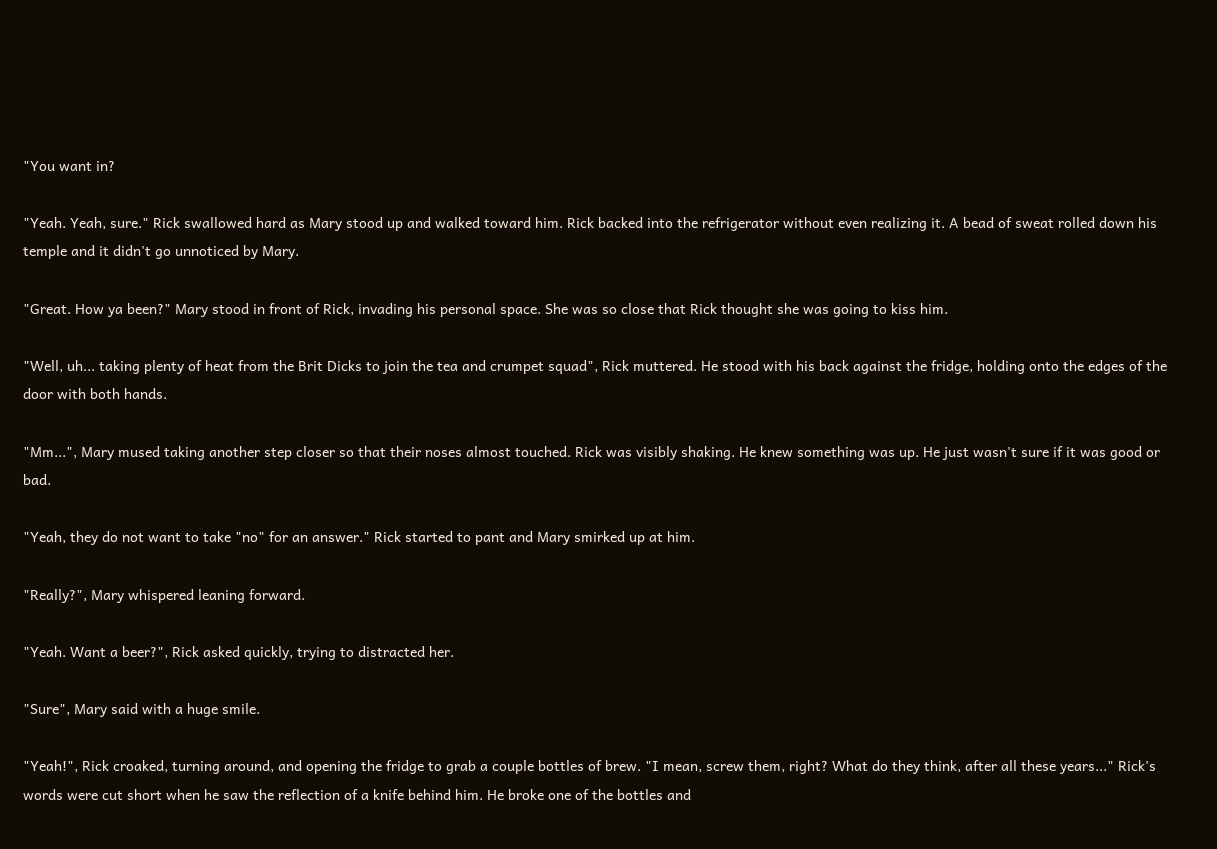"You want in?

"Yeah. Yeah, sure." Rick swallowed hard as Mary stood up and walked toward him. Rick backed into the refrigerator without even realizing it. A bead of sweat rolled down his temple and it didn't go unnoticed by Mary.

"Great. How ya been?" Mary stood in front of Rick, invading his personal space. She was so close that Rick thought she was going to kiss him.

"Well, uh... taking plenty of heat from the Brit Dicks to join the tea and crumpet squad", Rick muttered. He stood with his back against the fridge, holding onto the edges of the door with both hands.

"Mm...", Mary mused taking another step closer so that their noses almost touched. Rick was visibly shaking. He knew something was up. He just wasn't sure if it was good or bad.

"Yeah, they do not want to take "no" for an answer." Rick started to pant and Mary smirked up at him.

"Really?", Mary whispered leaning forward.

"Yeah. Want a beer?", Rick asked quickly, trying to distracted her.

"Sure", Mary said with a huge smile.

"Yeah!", Rick croaked, turning around, and opening the fridge to grab a couple bottles of brew. "I mean, screw them, right? What do they think, after all these years..." Rick's words were cut short when he saw the reflection of a knife behind him. He broke one of the bottles and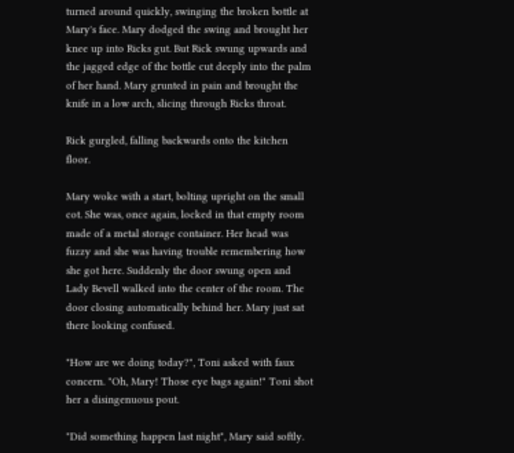turned around quickly, swinging the broken bottle at Mary's face. Mary dodged the swing and brought her knee up into Ricks gut. But Rick swung upwards and the jagged edge of the bottle cut deeply into the palm of her hand. Mary grunted in pain and brought the knife in a low arch, slicing through Ricks throat.

Rick gurgled, falling backwards onto the kitchen floor.

Mary woke with a start, bolting upright on the small cot. She was, once again, locked in that empty room made of a metal storage container. Her head was fuzzy and she was having trouble remembering how she got here. Suddenly the door swung open and Lady Bevell walked into the center of the room. The door closing automatically behind her. Mary just sat there looking confused.

"How are we doing today?", Toni asked with faux concern. "Oh, Mary! Those eye bags again!" Toni shot her a disingenuous pout.

"Did something happen last night", Mary said softly.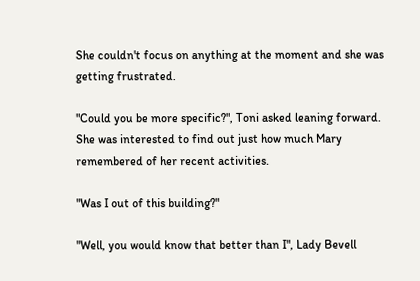She couldn't focus on anything at the moment and she was getting frustrated.

"Could you be more specific?", Toni asked leaning forward. She was interested to find out just how much Mary remembered of her recent activities.

"Was I out of this building?"

"Well, you would know that better than I", Lady Bevell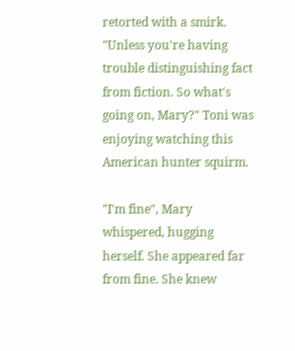retorted with a smirk. "Unless you're having trouble distinguishing fact from fiction. So what's going on, Mary?" Toni was enjoying watching this American hunter squirm.

"I'm fine", Mary whispered, hugging herself. She appeared far from fine. She knew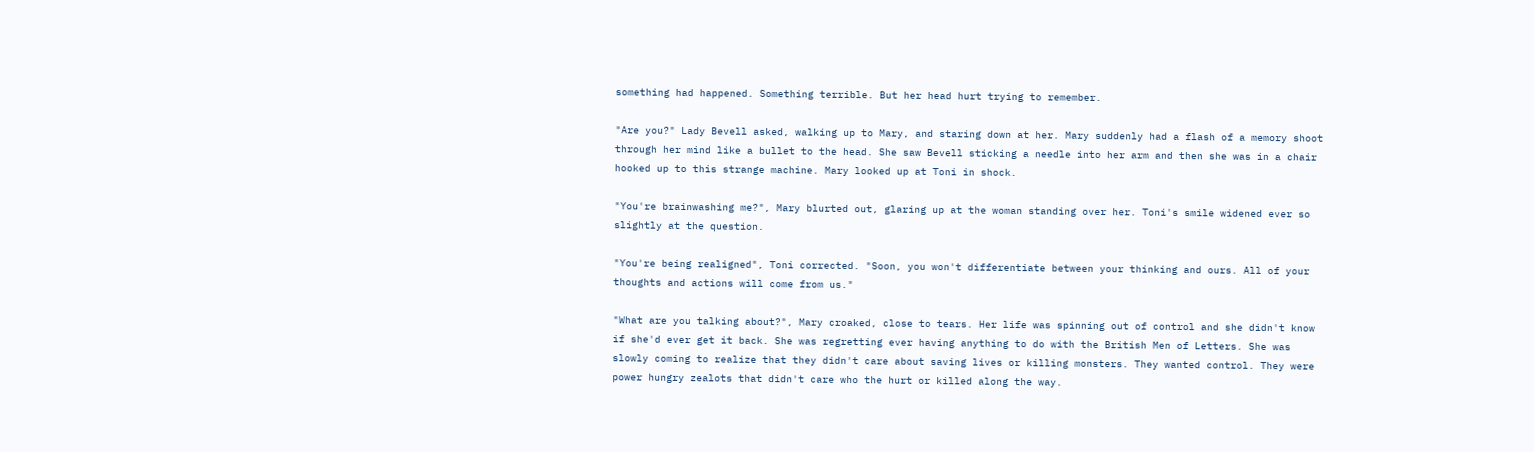something had happened. Something terrible. But her head hurt trying to remember.

"Are you?" Lady Bevell asked, walking up to Mary, and staring down at her. Mary suddenly had a flash of a memory shoot through her mind like a bullet to the head. She saw Bevell sticking a needle into her arm and then she was in a chair hooked up to this strange machine. Mary looked up at Toni in shock.

"You're brainwashing me?", Mary blurted out, glaring up at the woman standing over her. Toni's smile widened ever so slightly at the question.

"You're being realigned", Toni corrected. "Soon, you won't differentiate between your thinking and ours. All of your thoughts and actions will come from us."

"What are you talking about?", Mary croaked, close to tears. Her life was spinning out of control and she didn't know if she'd ever get it back. She was regretting ever having anything to do with the British Men of Letters. She was slowly coming to realize that they didn't care about saving lives or killing monsters. They wanted control. They were power hungry zealots that didn't care who the hurt or killed along the way.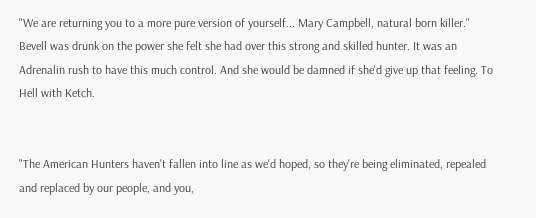"We are returning you to a more pure version of yourself... Mary Campbell, natural born killer." Bevell was drunk on the power she felt she had over this strong and skilled hunter. It was an Adrenalin rush to have this much control. And she would be damned if she'd give up that feeling. To Hell with Ketch.


"The American Hunters haven't fallen into line as we'd hoped, so they're being eliminated, repealed and replaced by our people, and you,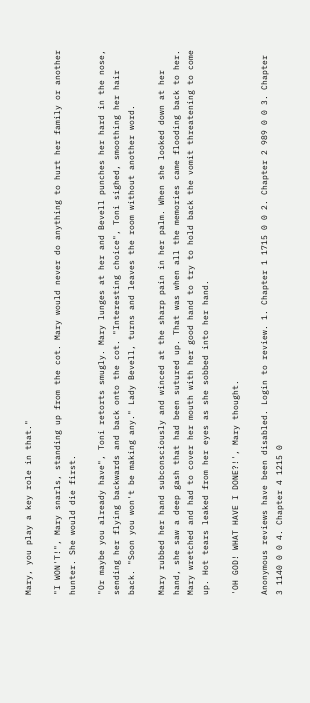Mary, you play a key role in that."

"I WON'T!", Mary snarls, standing up from the cot. Mary would never do anything to hurt her family or another hunter. She would die first.

"Or maybe you already have", Toni retorts smugly. Mary lunges at her and Bevell punches her hard in the nose, sending her flying backwards and back onto the cot. "Interesting choice", Toni sighed, smoothing her hair back. "Soon you won't be making any." Lady Bevell, turns and leaves the room without another word.

Mary rubbed her hand subconsciously and winced at the sharp pain in her palm. When she looked down at her hand, she saw a deep gash that had been sutured up. That was when all the memories came flooding back to her. Mary wretched and had to cover her mouth with her good hand to try to hold back the vomit threatening to come up. Hot tears leaked from her eyes as she sobbed into her hand.

'OH GOD! WHAT HAVE I DONE?!', Mary thought.

Anonymous reviews have been disabled. Login to review. 1. Chapter 1 1715 0 0 2. Chapter 2 989 0 0 3. Chapter 3 1140 0 0 4. Chapter 4 1215 0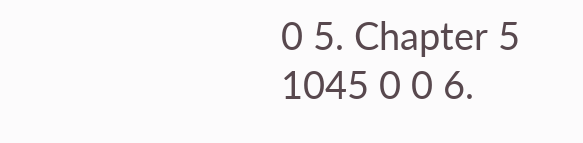0 5. Chapter 5 1045 0 0 6.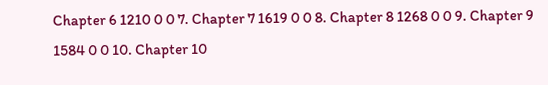Chapter 6 1210 0 0 7. Chapter 7 1619 0 0 8. Chapter 8 1268 0 0 9. Chapter 9 1584 0 0 10. Chapter 10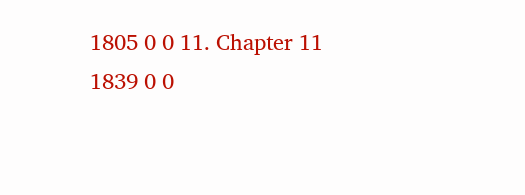1805 0 0 11. Chapter 11 1839 0 0